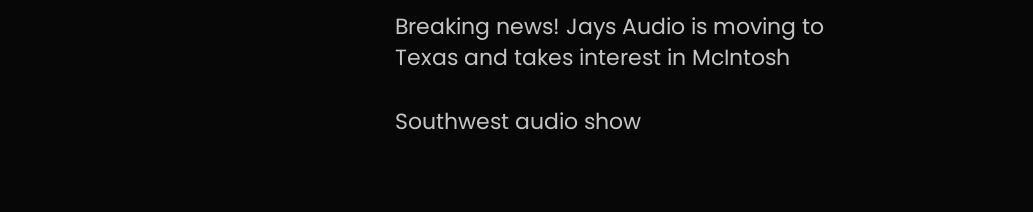Breaking news! Jays Audio is moving to Texas and takes interest in McIntosh

Southwest audio show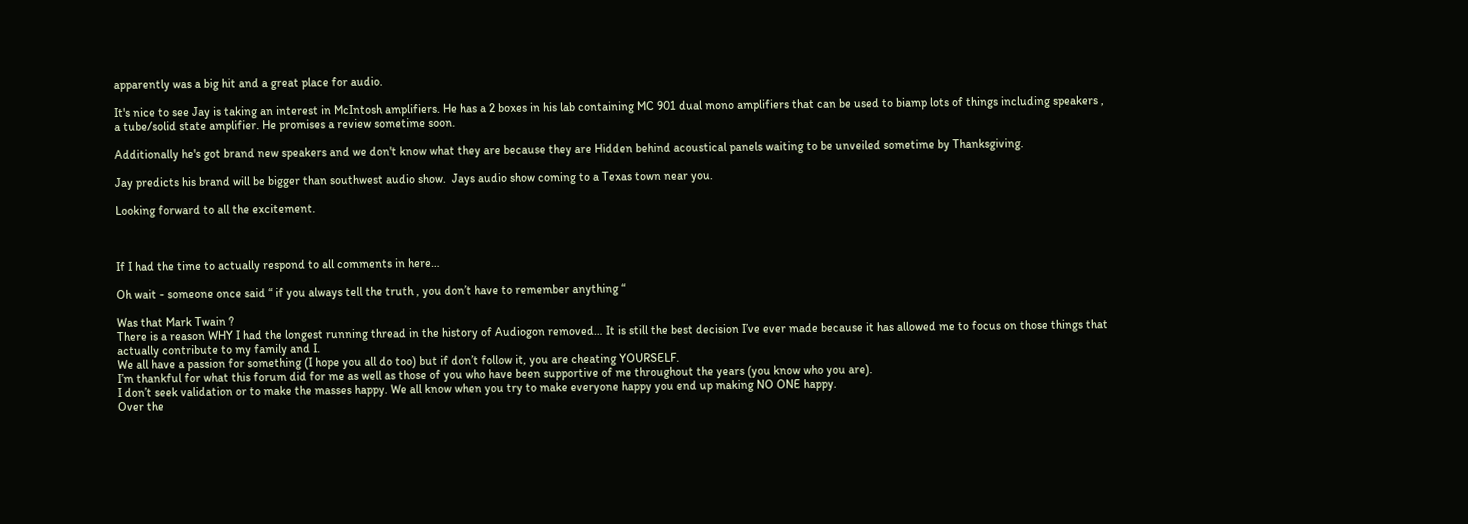apparently was a big hit and a great place for audio.

It's nice to see Jay is taking an interest in McIntosh amplifiers. He has a 2 boxes in his lab containing MC 901 dual mono amplifiers that can be used to biamp lots of things including speakers , a tube/solid state amplifier. He promises a review sometime soon.

Additionally he's got brand new speakers and we don't know what they are because they are Hidden behind acoustical panels waiting to be unveiled sometime by Thanksgiving.

Jay predicts his brand will be bigger than southwest audio show.  Jays audio show coming to a Texas town near you.

Looking forward to all the excitement.



If I had the time to actually respond to all comments in here…

Oh wait - someone once said “ if you always tell the truth , you don’t have to remember anything “

Was that Mark Twain ?
There is a reason WHY I had the longest running thread in the history of Audiogon removed… It is still the best decision I’ve ever made because it has allowed me to focus on those things that actually contribute to my family and I.
We all have a passion for something (I hope you all do too) but if don’t follow it, you are cheating YOURSELF.
I’m thankful for what this forum did for me as well as those of you who have been supportive of me throughout the years (you know who you are).
I don’t seek validation or to make the masses happy. We all know when you try to make everyone happy you end up making NO ONE happy.
Over the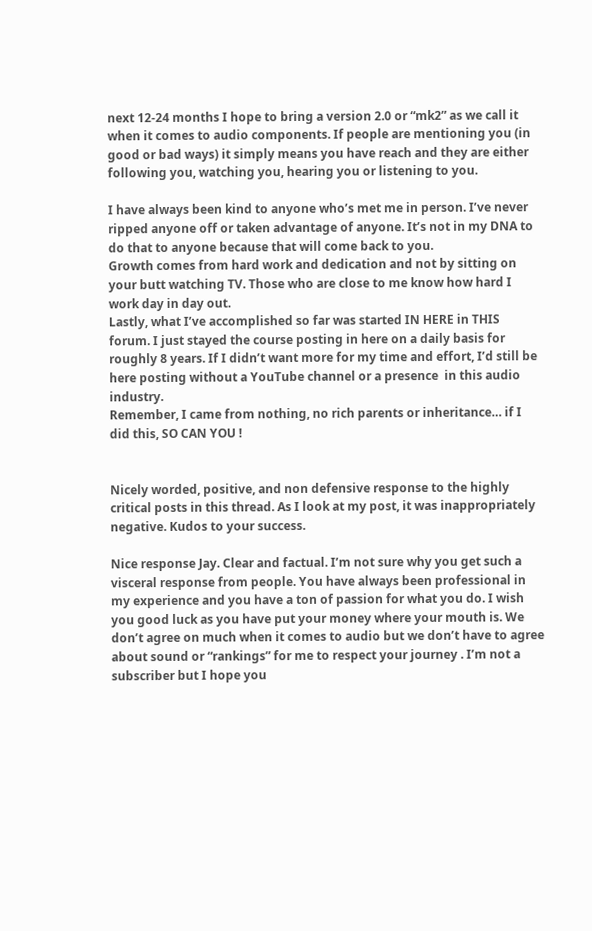next 12-24 months I hope to bring a version 2.0 or “mk2” as we call it when it comes to audio components. If people are mentioning you (in good or bad ways) it simply means you have reach and they are either following you, watching you, hearing you or listening to you.

I have always been kind to anyone who’s met me in person. I’ve never ripped anyone off or taken advantage of anyone. It’s not in my DNA to do that to anyone because that will come back to you.
Growth comes from hard work and dedication and not by sitting on your butt watching TV. Those who are close to me know how hard I work day in day out.
Lastly, what I’ve accomplished so far was started IN HERE in THIS forum. I just stayed the course posting in here on a daily basis for roughly 8 years. If I didn’t want more for my time and effort, I’d still be here posting without a YouTube channel or a presence  in this audio industry.
Remember, I came from nothing, no rich parents or inheritance… if I did this, SO CAN YOU !


Nicely worded, positive, and non defensive response to the highly critical posts in this thread. As I look at my post, it was inappropriately negative. Kudos to your success.

Nice response Jay. Clear and factual. I’m not sure why you get such a visceral response from people. You have always been professional in my experience and you have a ton of passion for what you do. I wish you good luck as you have put your money where your mouth is. We don’t agree on much when it comes to audio but we don’t have to agree about sound or “rankings” for me to respect your journey . I’m not a subscriber but I hope you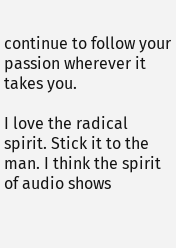continue to follow your passion wherever it takes you.

I love the radical spirit. Stick it to the man. I think the spirit of audio shows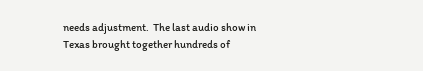needs adjustment.  The last audio show in Texas brought together hundreds of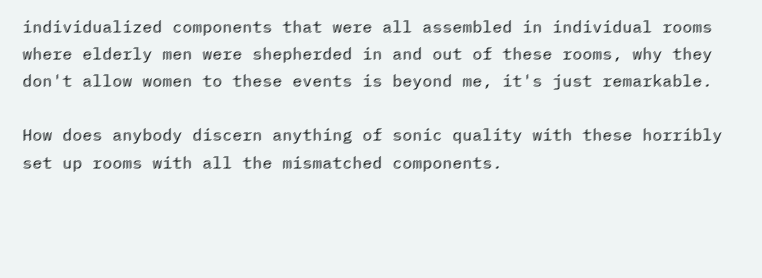individualized components that were all assembled in individual rooms where elderly men were shepherded in and out of these rooms, why they don't allow women to these events is beyond me, it's just remarkable.

How does anybody discern anything of sonic quality with these horribly set up rooms with all the mismatched components.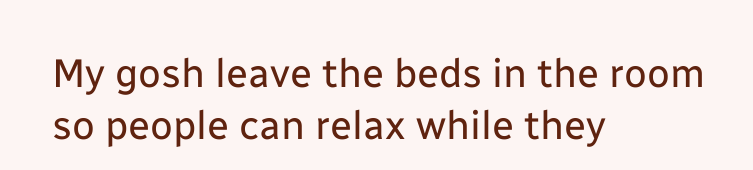My gosh leave the beds in the room so people can relax while they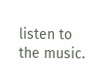listen to the music.